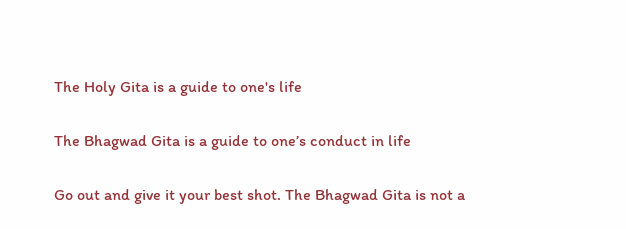The Holy Gita is a guide to one's life

The Bhagwad Gita is a guide to one’s conduct in life

Go out and give it your best shot. The Bhagwad Gita is not a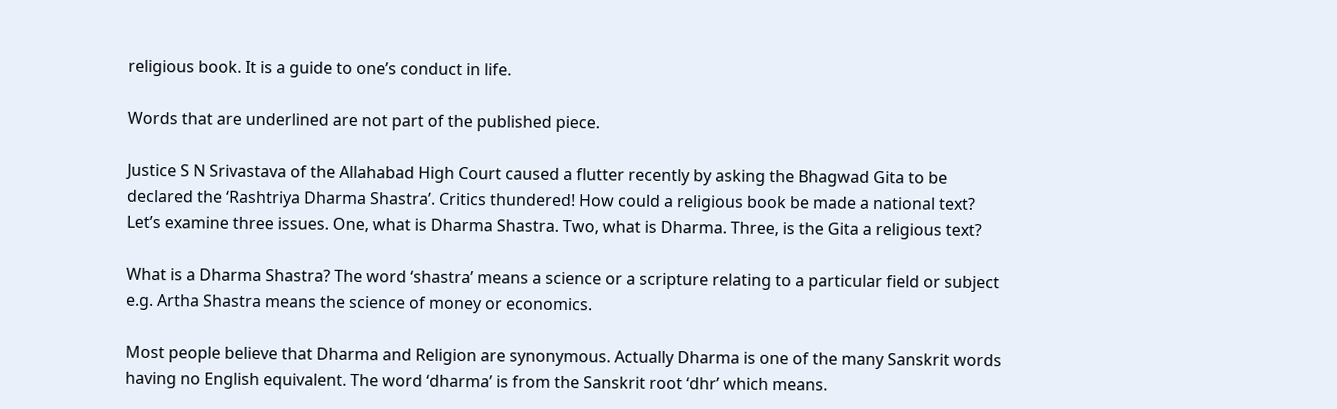religious book. It is a guide to one’s conduct in life.

Words that are underlined are not part of the published piece.

Justice S N Srivastava of the Allahabad High Court caused a flutter recently by asking the Bhagwad Gita to be declared the ‘Rashtriya Dharma Shastra’. Critics thundered! How could a religious book be made a national text?  Let’s examine three issues. One, what is Dharma Shastra. Two, what is Dharma. Three, is the Gita a religious text?

What is a Dharma Shastra? The word ‘shastra’ means a science or a scripture relating to a particular field or subject e.g. Artha Shastra means the science of money or economics.

Most people believe that Dharma and Religion are synonymous. Actually Dharma is one of the many Sanskrit words having no English equivalent. The word ‘dharma’ is from the Sanskrit root ‘dhr’ which means.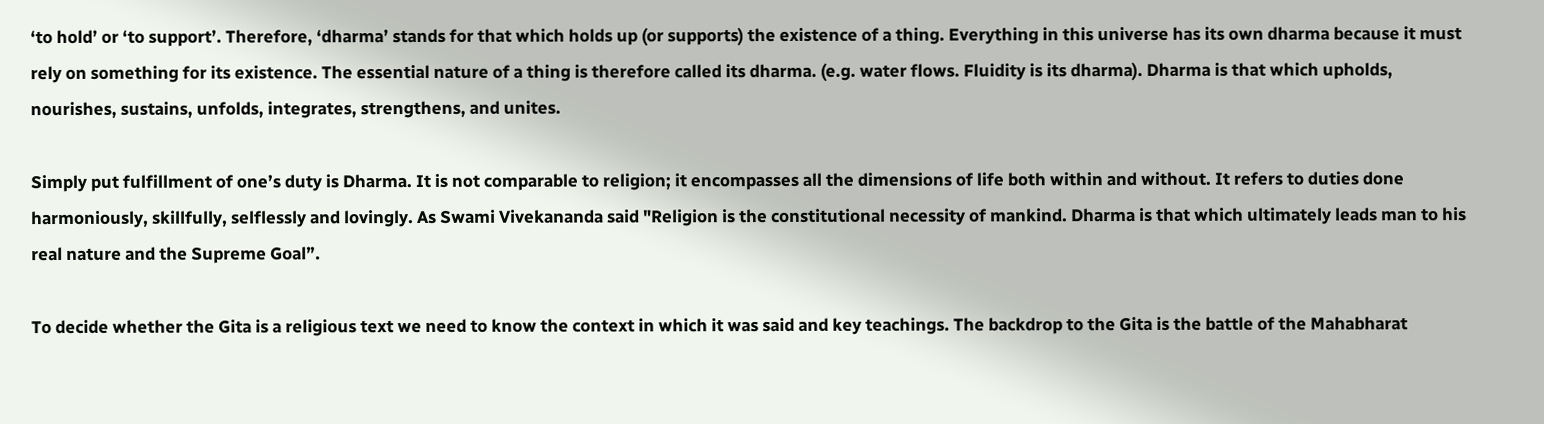‘to hold’ or ‘to support’. Therefore, ‘dharma’ stands for that which holds up (or supports) the existence of a thing. Everything in this universe has its own dharma because it must rely on something for its existence. The essential nature of a thing is therefore called its dharma. (e.g. water flows. Fluidity is its dharma). Dharma is that which upholds, nourishes, sustains, unfolds, integrates, strengthens, and unites.

Simply put fulfillment of one’s duty is Dharma. It is not comparable to religion; it encompasses all the dimensions of life both within and without. It refers to duties done harmoniously, skillfully, selflessly and lovingly. As Swami Vivekananda said "Religion is the constitutional necessity of mankind. Dharma is that which ultimately leads man to his real nature and the Supreme Goal”.

To decide whether the Gita is a religious text we need to know the context in which it was said and key teachings. The backdrop to the Gita is the battle of the Mahabharat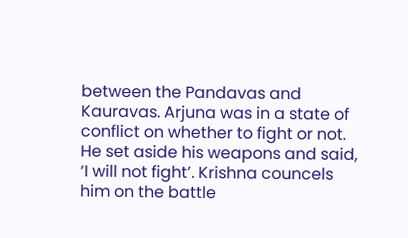between the Pandavas and Kauravas. Arjuna was in a state of conflict on whether to fight or not.  He set aside his weapons and said, ‘I will not fight’. Krishna councels him on the battle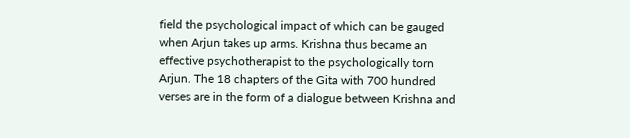field the psychological impact of which can be gauged when Arjun takes up arms. Krishna thus became an effective psychotherapist to the psychologically torn Arjun. The 18 chapters of the Gita with 700 hundred verses are in the form of a dialogue between Krishna and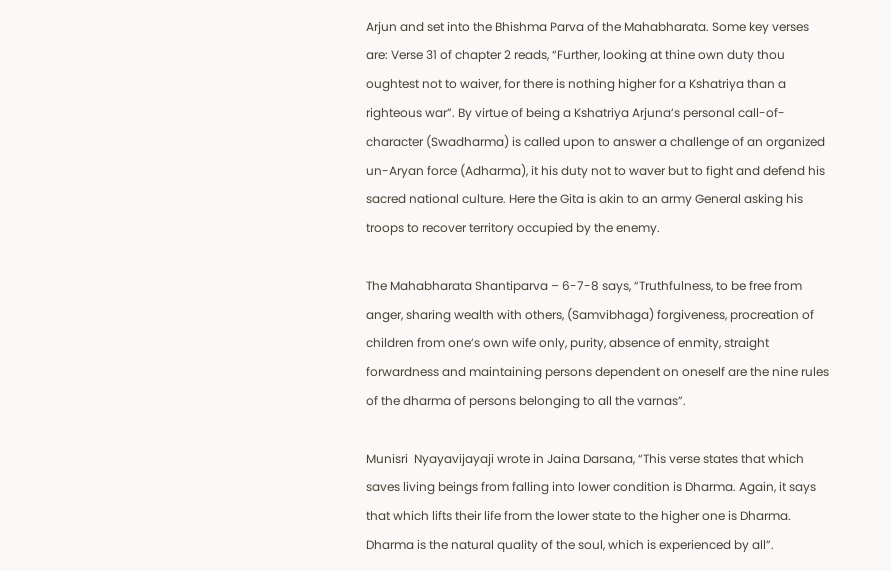Arjun and set into the Bhishma Parva of the Mahabharata. Some key verses are: Verse 31 of chapter 2 reads, “Further, looking at thine own duty thou oughtest not to waiver, for there is nothing higher for a Kshatriya than a righteous war”. By virtue of being a Kshatriya Arjuna’s personal call-of-character (Swadharma) is called upon to answer a challenge of an organized un-Aryan force (Adharma), it his duty not to waver but to fight and defend his sacred national culture. Here the Gita is akin to an army General asking his troops to recover territory occupied by the enemy.

The Mahabharata Shantiparva – 6-7-8 says, “Truthfulness, to be free from anger, sharing wealth with others, (Samvibhaga) forgiveness, procreation of children from one’s own wife only, purity, absence of enmity, straight forwardness and maintaining persons dependent on oneself are the nine rules of the dharma of persons belonging to all the varnas”.

Munisri  Nyayavijayaji wrote in Jaina Darsana, “This verse states that which saves living beings from falling into lower condition is Dharma. Again, it says that which lifts their life from the lower state to the higher one is Dharma. Dharma is the natural quality of the soul, which is experienced by all”.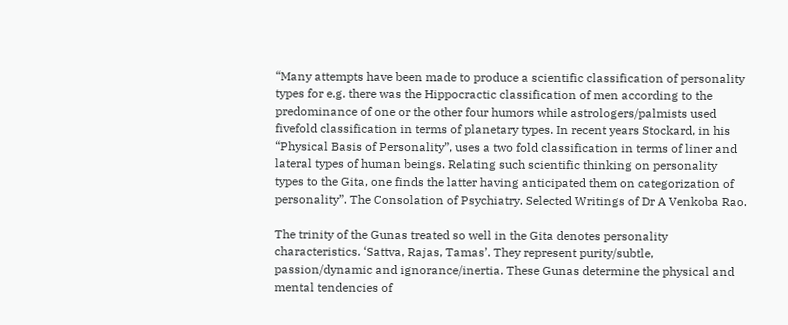“Many attempts have been made to produce a scientific classification of personality types for e.g. there was the Hippocractic classification of men according to the predominance of one or the other four humors while astrologers/palmists used fivefold classification in terms of planetary types. In recent years Stockard, in his “Physical Basis of Personality”, uses a two fold classification in terms of liner and lateral types of human beings. Relating such scientific thinking on personality types to the Gita, one finds the latter having anticipated them on categorization of personality”. The Consolation of Psychiatry. Selected Writings of Dr A Venkoba Rao.

The trinity of the Gunas treated so well in the Gita denotes personality characteristics. ‘Sattva, Rajas, Tamas’. They represent purity/subtle, passion/dynamic and ignorance/inertia. These Gunas determine the physical and mental tendencies of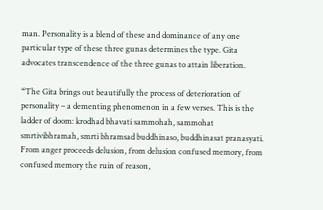man. Personality is a blend of these and dominance of any one particular type of these three gunas determines the type. Gita advocates transcendence of the three gunas to attain liberation.

“The Gita brings out beautifully the process of deterioration of personality – a dementing phenomenon in a few verses. This is the ladder of doom: krodhad bhavati sammohah, sammohat smrtivibhramah, smrti bhramsad buddhinaso, buddhinasat pranasyati. From anger proceeds delusion, from delusion confused memory, from confused memory the ruin of reason,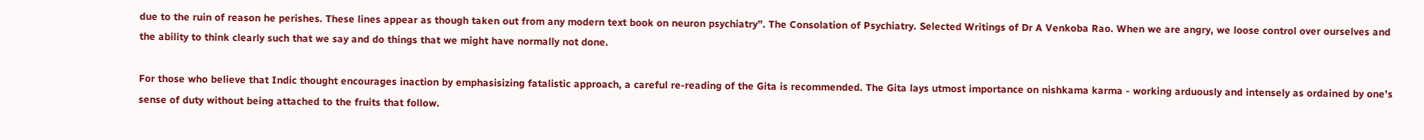due to the ruin of reason he perishes. These lines appear as though taken out from any modern text book on neuron psychiatry”. The Consolation of Psychiatry. Selected Writings of Dr A Venkoba Rao. When we are angry, we loose control over ourselves and the ability to think clearly such that we say and do things that we might have normally not done.

For those who believe that Indic thought encourages inaction by emphasisizing fatalistic approach, a careful re-reading of the Gita is recommended. The Gita lays utmost importance on nishkama karma - working arduously and intensely as ordained by one’s sense of duty without being attached to the fruits that follow.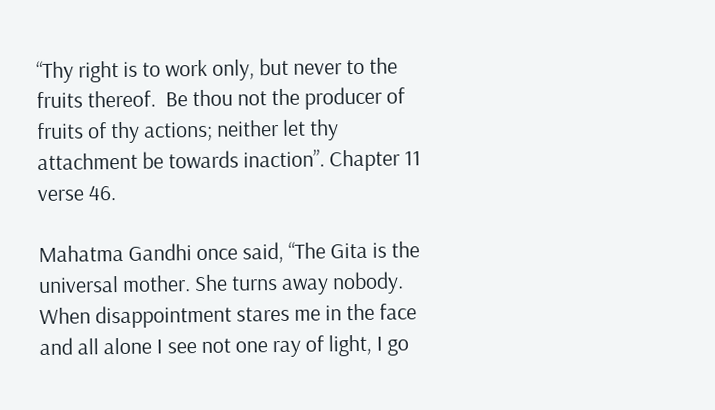“Thy right is to work only, but never to the fruits thereof.  Be thou not the producer of fruits of thy actions; neither let thy attachment be towards inaction”. Chapter 11 verse 46.

Mahatma Gandhi once said, “The Gita is the universal mother. She turns away nobody. When disappointment stares me in the face and all alone I see not one ray of light, I go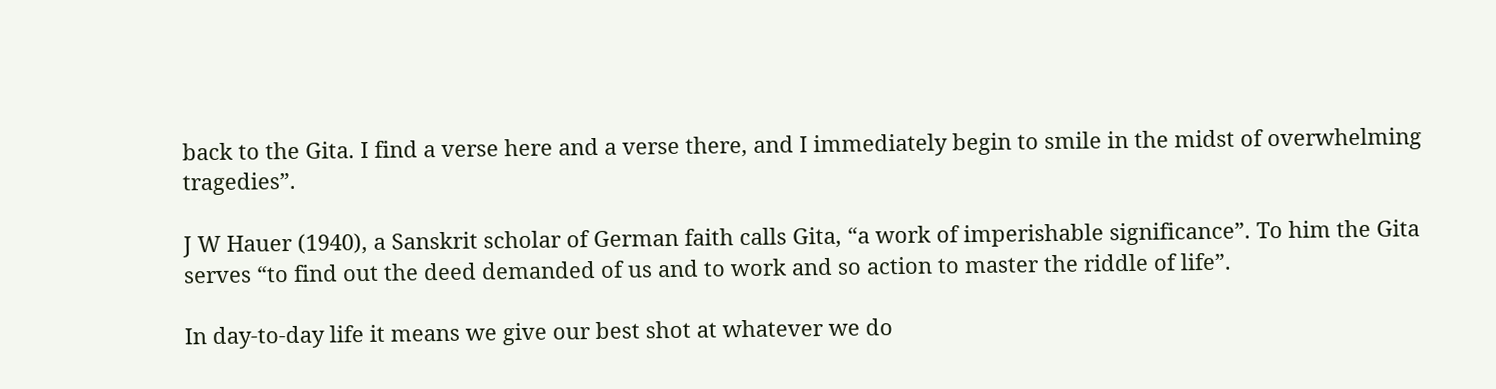back to the Gita. I find a verse here and a verse there, and I immediately begin to smile in the midst of overwhelming tragedies”.

J W Hauer (1940), a Sanskrit scholar of German faith calls Gita, “a work of imperishable significance”. To him the Gita serves “to find out the deed demanded of us and to work and so action to master the riddle of life”.

In day-to-day life it means we give our best shot at whatever we do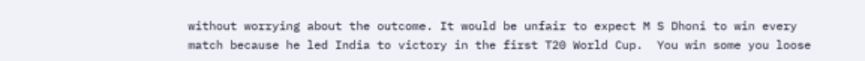without worrying about the outcome. It would be unfair to expect M S Dhoni to win every match because he led India to victory in the first T20 World Cup.  You win some you loose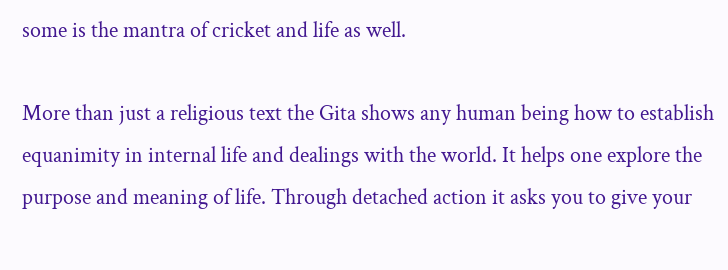some is the mantra of cricket and life as well.

More than just a religious text the Gita shows any human being how to establish equanimity in internal life and dealings with the world. It helps one explore the purpose and meaning of life. Through detached action it asks you to give your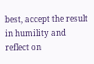best, accept the result in humility and reflect on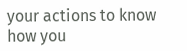your actions to know how you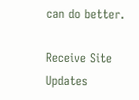can do better.

Receive Site Updates